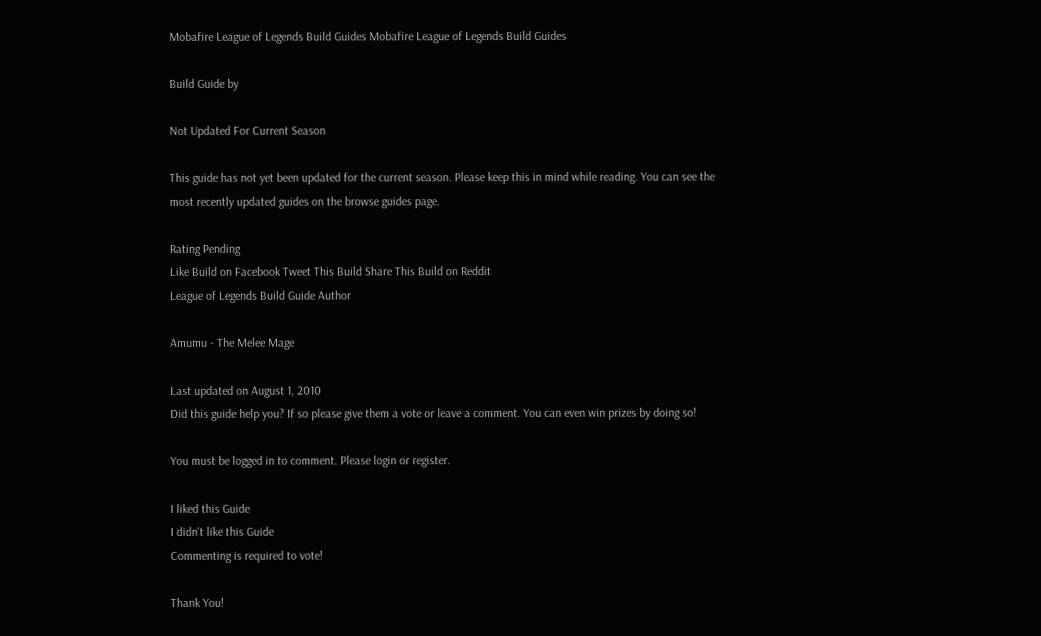Mobafire League of Legends Build Guides Mobafire League of Legends Build Guides

Build Guide by

Not Updated For Current Season

This guide has not yet been updated for the current season. Please keep this in mind while reading. You can see the most recently updated guides on the browse guides page.

Rating Pending
Like Build on Facebook Tweet This Build Share This Build on Reddit
League of Legends Build Guide Author

Amumu - The Melee Mage

Last updated on August 1, 2010
Did this guide help you? If so please give them a vote or leave a comment. You can even win prizes by doing so!

You must be logged in to comment. Please login or register.

I liked this Guide
I didn't like this Guide
Commenting is required to vote!

Thank You!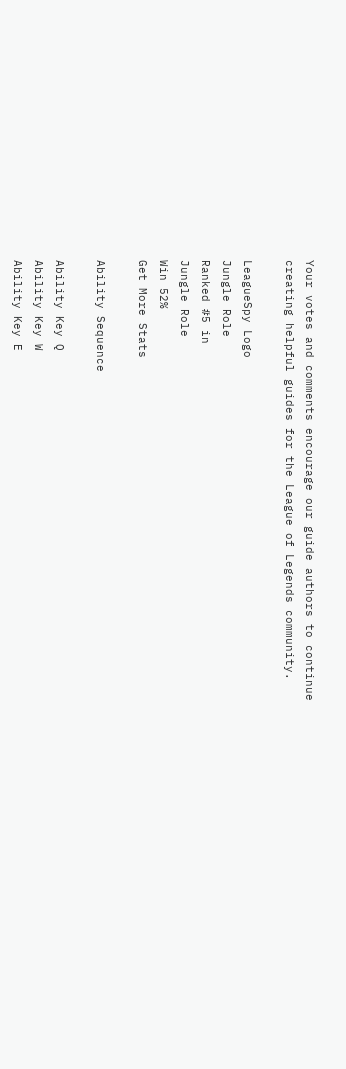Your votes and comments encourage our guide authors to continue
creating helpful guides for the League of Legends community.

LeagueSpy Logo
Jungle Role
Ranked #5 in
Jungle Role
Win 52%
Get More Stats

Ability Sequence

Ability Key Q
Ability Key W
Ability Key E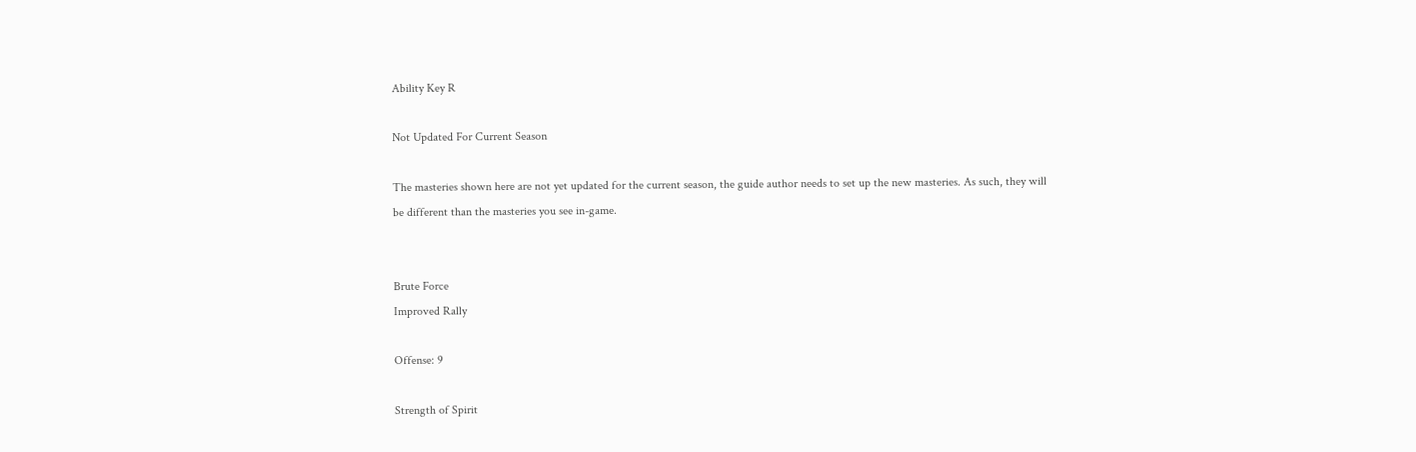Ability Key R

Not Updated For Current Season

The masteries shown here are not yet updated for the current season, the guide author needs to set up the new masteries. As such, they will be different than the masteries you see in-game.


Brute Force
Improved Rally

Offense: 9

Strength of Spirit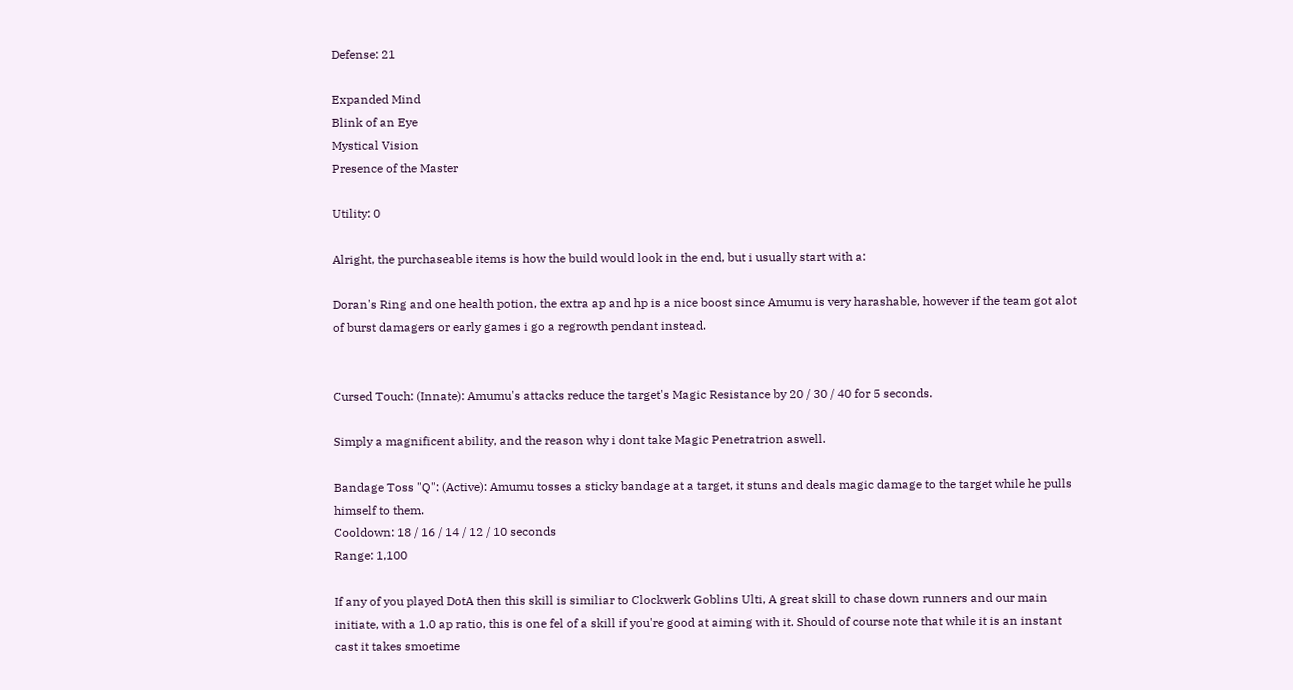Defense: 21

Expanded Mind
Blink of an Eye
Mystical Vision
Presence of the Master

Utility: 0

Alright, the purchaseable items is how the build would look in the end, but i usually start with a:

Doran's Ring and one health potion, the extra ap and hp is a nice boost since Amumu is very harashable, however if the team got alot of burst damagers or early games i go a regrowth pendant instead.


Cursed Touch: (Innate): Amumu's attacks reduce the target's Magic Resistance by 20 / 30 / 40 for 5 seconds.

Simply a magnificent ability, and the reason why i dont take Magic Penetratrion aswell.

Bandage Toss "Q": (Active): Amumu tosses a sticky bandage at a target, it stuns and deals magic damage to the target while he pulls himself to them.
Cooldown: 18 / 16 / 14 / 12 / 10 seconds
Range: 1,100

If any of you played DotA then this skill is similiar to Clockwerk Goblins Ulti, A great skill to chase down runners and our main initiate, with a 1.0 ap ratio, this is one fel of a skill if you're good at aiming with it. Should of course note that while it is an instant cast it takes smoetime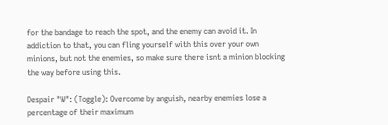for the bandage to reach the spot, and the enemy can avoid it. In addiction to that, you can fling yourself with this over your own minions, but not the enemies, so make sure there isnt a minion blocking the way before using this.

Despair "W": (Toggle): Overcome by anguish, nearby enemies lose a percentage of their maximum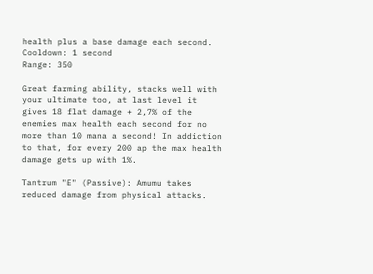health plus a base damage each second.
Cooldown: 1 second
Range: 350

Great farming ability, stacks well with your ultimate too, at last level it gives 18 flat damage + 2,7% of the enemies max health each second for no more than 10 mana a second! In addiction to that, for every 200 ap the max health damage gets up with 1%.

Tantrum "E" (Passive): Amumu takes reduced damage from physical attacks.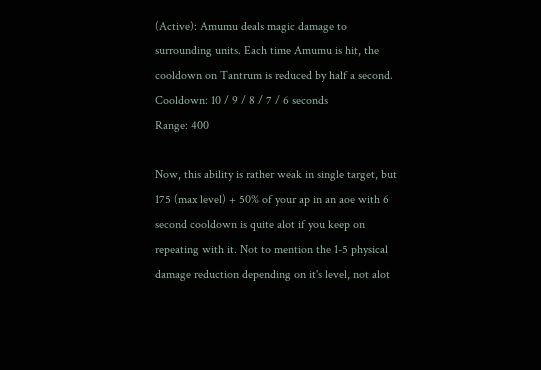(Active): Amumu deals magic damage to surrounding units. Each time Amumu is hit, the cooldown on Tantrum is reduced by half a second.
Cooldown: 10 / 9 / 8 / 7 / 6 seconds
Range: 400

Now, this ability is rather weak in single target, but 175 (max level) + 50% of your ap in an aoe with 6 second cooldown is quite alot if you keep on repeating with it. Not to mention the 1-5 physical damage reduction depending on it's level, not alot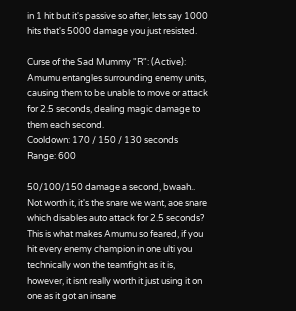in 1 hit but it's passive so after, lets say 1000 hits that's 5000 damage you just resisted.

Curse of the Sad Mummy "R": (Active): Amumu entangles surrounding enemy units, causing them to be unable to move or attack for 2.5 seconds, dealing magic damage to them each second.
Cooldown: 170 / 150 / 130 seconds
Range: 600

50/100/150 damage a second, bwaah.. Not worth it, it's the snare we want, aoe snare which disables auto attack for 2.5 seconds? This is what makes Amumu so feared, if you hit every enemy champion in one ulti you technically won the teamfight as it is, however, it isnt really worth it just using it on one as it got an insane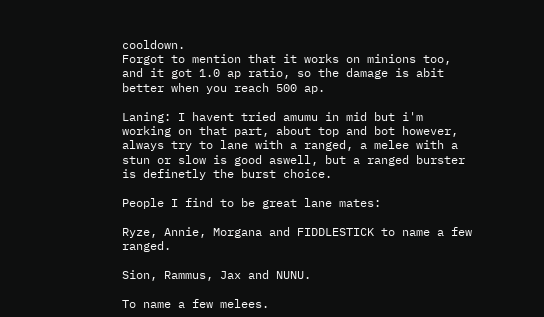cooldown.
Forgot to mention that it works on minions too, and it got 1.0 ap ratio, so the damage is abit better when you reach 500 ap.

Laning: I havent tried amumu in mid but i'm working on that part, about top and bot however, always try to lane with a ranged, a melee with a stun or slow is good aswell, but a ranged burster is definetly the burst choice.

People I find to be great lane mates:

Ryze, Annie, Morgana and FIDDLESTICK to name a few ranged.

Sion, Rammus, Jax and NUNU.

To name a few melees.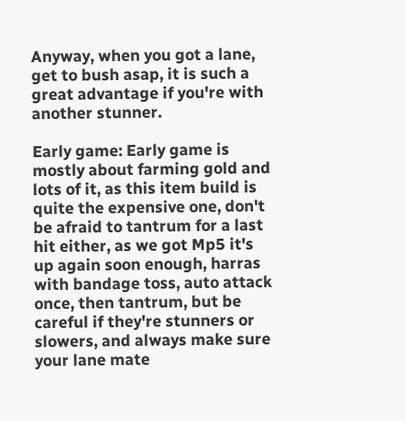Anyway, when you got a lane, get to bush asap, it is such a great advantage if you're with another stunner.

Early game: Early game is mostly about farming gold and lots of it, as this item build is quite the expensive one, don't be afraid to tantrum for a last hit either, as we got Mp5 it's up again soon enough, harras with bandage toss, auto attack once, then tantrum, but be careful if they're stunners or slowers, and always make sure your lane mate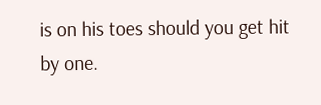is on his toes should you get hit by one.